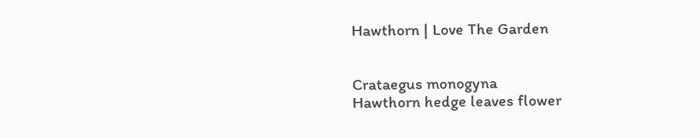Hawthorn | Love The Garden


Crataegus monogyna
Hawthorn hedge leaves flower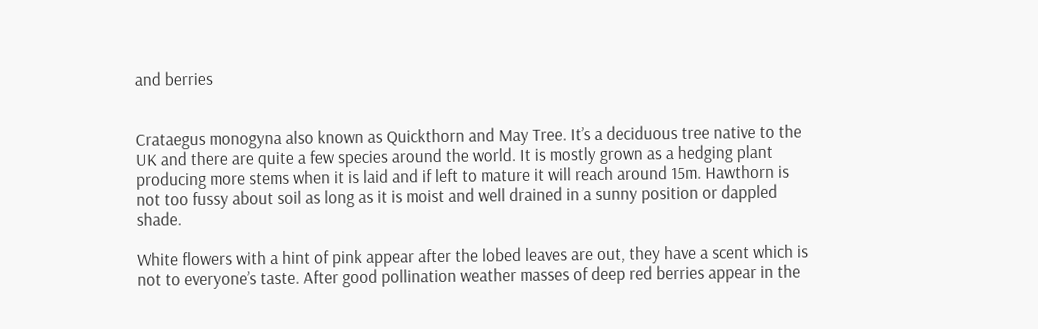and berries


Crataegus monogyna also known as Quickthorn and May Tree. It’s a deciduous tree native to the UK and there are quite a few species around the world. It is mostly grown as a hedging plant producing more stems when it is laid and if left to mature it will reach around 15m. Hawthorn is not too fussy about soil as long as it is moist and well drained in a sunny position or dappled shade.

White flowers with a hint of pink appear after the lobed leaves are out, they have a scent which is not to everyone’s taste. After good pollination weather masses of deep red berries appear in the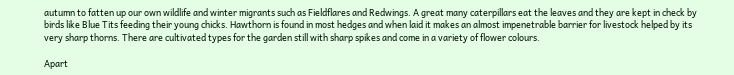autumn to fatten up our own wildlife and winter migrants such as Fieldflares and Redwings. A great many caterpillars eat the leaves and they are kept in check by birds like Blue Tits feeding their young chicks. Hawthorn is found in most hedges and when laid it makes an almost impenetrable barrier for livestock helped by its very sharp thorns. There are cultivated types for the garden still with sharp spikes and come in a variety of flower colours.

Apart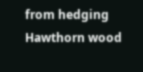from hedging Hawthorn wood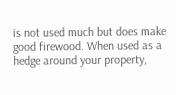is not used much but does make good firewood. When used as a hedge around your property,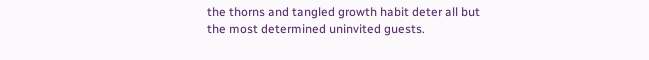the thorns and tangled growth habit deter all but the most determined uninvited guests.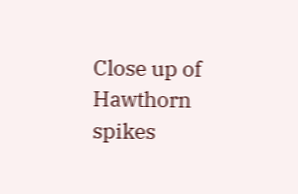Close up of Hawthorn spikes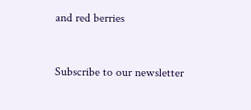and red berries


Subscribe to our newsletter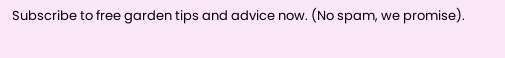Subscribe to free garden tips and advice now. (No spam, we promise).